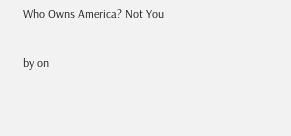Who Owns America? Not You

by on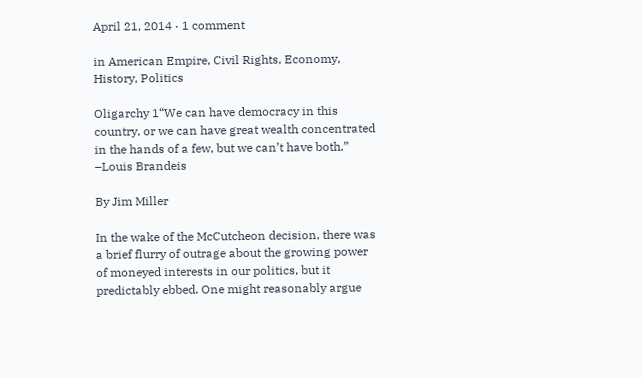April 21, 2014 · 1 comment

in American Empire, Civil Rights, Economy, History, Politics

Oligarchy 1“We can have democracy in this country, or we can have great wealth concentrated in the hands of a few, but we can’t have both.” –Louis Brandeis

By Jim Miller

In the wake of the McCutcheon decision, there was a brief flurry of outrage about the growing power of moneyed interests in our politics, but it predictably ebbed. One might reasonably argue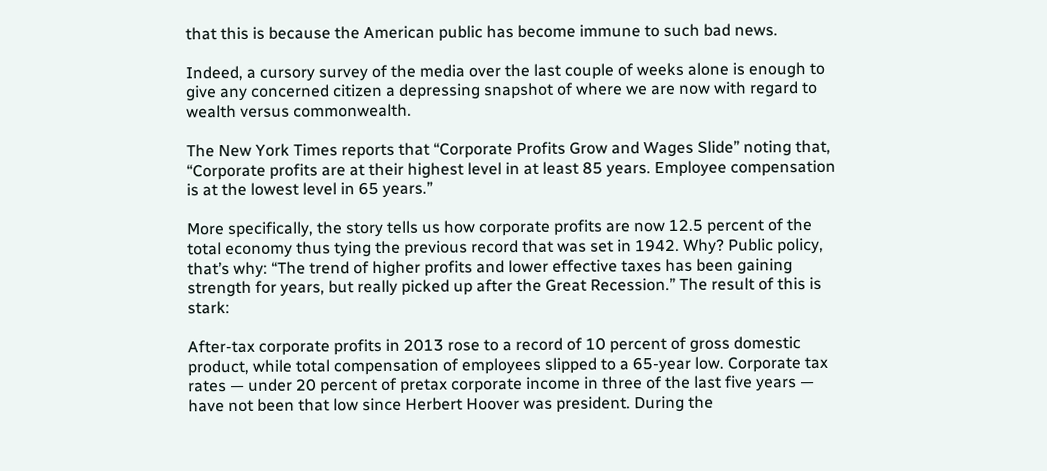that this is because the American public has become immune to such bad news.

Indeed, a cursory survey of the media over the last couple of weeks alone is enough to give any concerned citizen a depressing snapshot of where we are now with regard to wealth versus commonwealth.

The New York Times reports that “Corporate Profits Grow and Wages Slide” noting that, “Corporate profits are at their highest level in at least 85 years. Employee compensation is at the lowest level in 65 years.”

More specifically, the story tells us how corporate profits are now 12.5 percent of the total economy thus tying the previous record that was set in 1942. Why? Public policy, that’s why: “The trend of higher profits and lower effective taxes has been gaining strength for years, but really picked up after the Great Recession.” The result of this is stark:

After-tax corporate profits in 2013 rose to a record of 10 percent of gross domestic product, while total compensation of employees slipped to a 65-year low. Corporate tax rates — under 20 percent of pretax corporate income in three of the last five years — have not been that low since Herbert Hoover was president. During the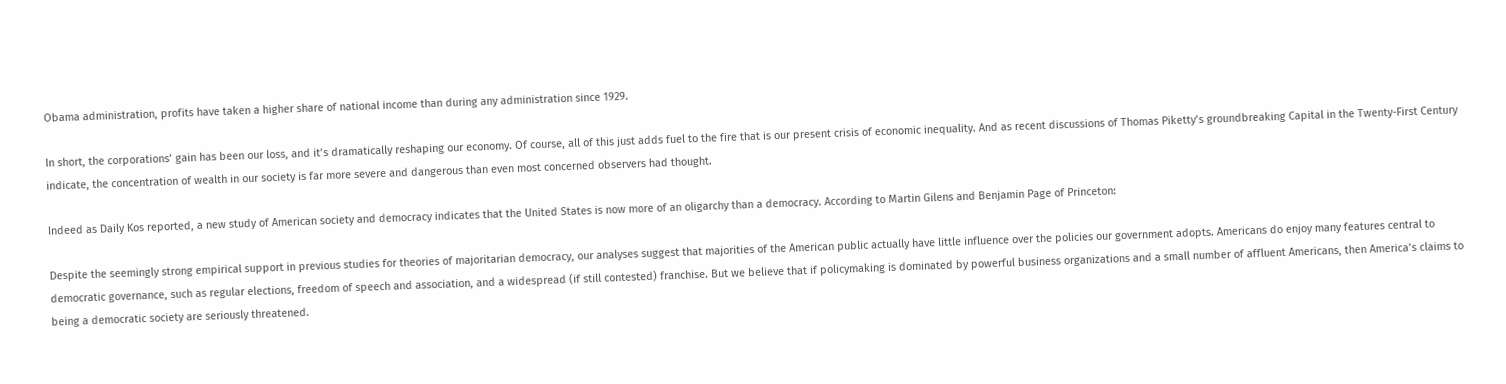Obama administration, profits have taken a higher share of national income than during any administration since 1929.

In short, the corporations’ gain has been our loss, and it’s dramatically reshaping our economy. Of course, all of this just adds fuel to the fire that is our present crisis of economic inequality. And as recent discussions of Thomas Piketty’s groundbreaking Capital in the Twenty-First Century indicate, the concentration of wealth in our society is far more severe and dangerous than even most concerned observers had thought.

Indeed as Daily Kos reported, a new study of American society and democracy indicates that the United States is now more of an oligarchy than a democracy. According to Martin Gilens and Benjamin Page of Princeton:

Despite the seemingly strong empirical support in previous studies for theories of majoritarian democracy, our analyses suggest that majorities of the American public actually have little influence over the policies our government adopts. Americans do enjoy many features central to democratic governance, such as regular elections, freedom of speech and association, and a widespread (if still contested) franchise. But we believe that if policymaking is dominated by powerful business organizations and a small number of affluent Americans, then America’s claims to being a democratic society are seriously threatened.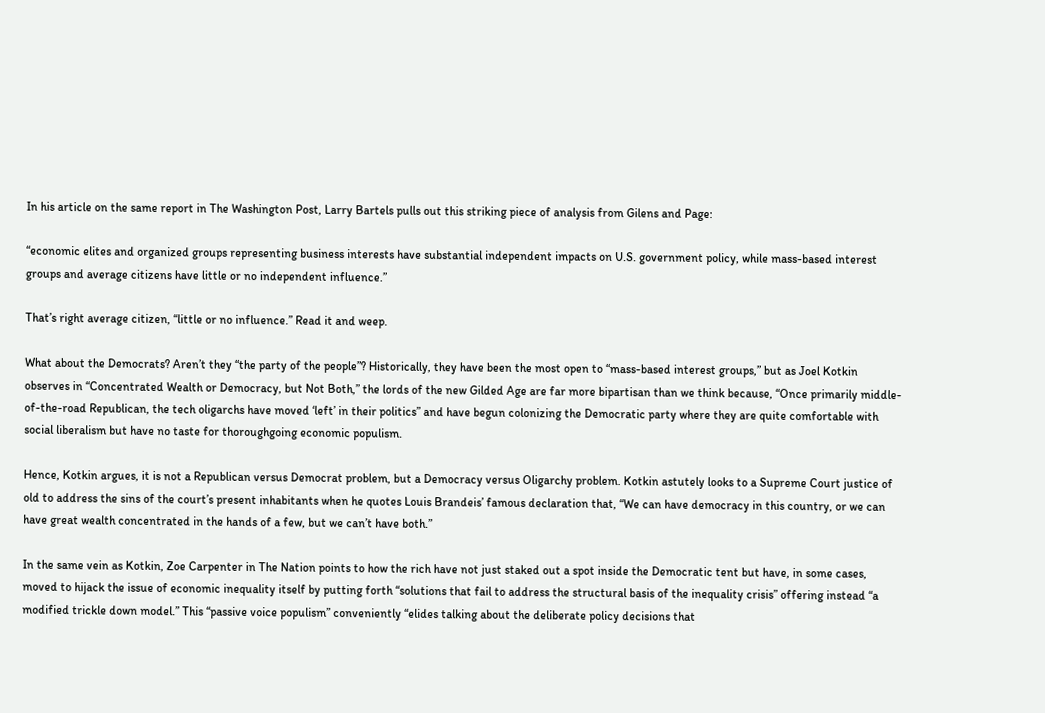In his article on the same report in The Washington Post, Larry Bartels pulls out this striking piece of analysis from Gilens and Page:

“economic elites and organized groups representing business interests have substantial independent impacts on U.S. government policy, while mass-based interest groups and average citizens have little or no independent influence.”

That’s right average citizen, “little or no influence.” Read it and weep.

What about the Democrats? Aren’t they “the party of the people”? Historically, they have been the most open to “mass-based interest groups,” but as Joel Kotkin observes in “Concentrated Wealth or Democracy, but Not Both,” the lords of the new Gilded Age are far more bipartisan than we think because, “Once primarily middle-of-the-road Republican, the tech oligarchs have moved ‘left’ in their politics” and have begun colonizing the Democratic party where they are quite comfortable with social liberalism but have no taste for thoroughgoing economic populism.

Hence, Kotkin argues, it is not a Republican versus Democrat problem, but a Democracy versus Oligarchy problem. Kotkin astutely looks to a Supreme Court justice of old to address the sins of the court’s present inhabitants when he quotes Louis Brandeis’ famous declaration that, “We can have democracy in this country, or we can have great wealth concentrated in the hands of a few, but we can’t have both.”

In the same vein as Kotkin, Zoe Carpenter in The Nation points to how the rich have not just staked out a spot inside the Democratic tent but have, in some cases, moved to hijack the issue of economic inequality itself by putting forth “solutions that fail to address the structural basis of the inequality crisis” offering instead “a modified trickle down model.” This “passive voice populism” conveniently “elides talking about the deliberate policy decisions that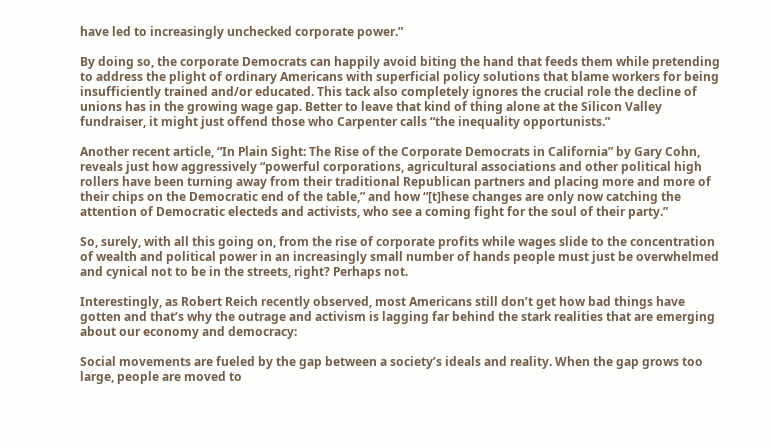have led to increasingly unchecked corporate power.”

By doing so, the corporate Democrats can happily avoid biting the hand that feeds them while pretending to address the plight of ordinary Americans with superficial policy solutions that blame workers for being insufficiently trained and/or educated. This tack also completely ignores the crucial role the decline of unions has in the growing wage gap. Better to leave that kind of thing alone at the Silicon Valley fundraiser, it might just offend those who Carpenter calls “the inequality opportunists.”

Another recent article, “In Plain Sight: The Rise of the Corporate Democrats in California” by Gary Cohn, reveals just how aggressively “powerful corporations, agricultural associations and other political high rollers have been turning away from their traditional Republican partners and placing more and more of their chips on the Democratic end of the table,” and how “[t]hese changes are only now catching the attention of Democratic electeds and activists, who see a coming fight for the soul of their party.”

So, surely, with all this going on, from the rise of corporate profits while wages slide to the concentration of wealth and political power in an increasingly small number of hands people must just be overwhelmed and cynical not to be in the streets, right? Perhaps not.

Interestingly, as Robert Reich recently observed, most Americans still don’t get how bad things have gotten and that’s why the outrage and activism is lagging far behind the stark realities that are emerging about our economy and democracy:

Social movements are fueled by the gap between a society’s ideals and reality. When the gap grows too large, people are moved to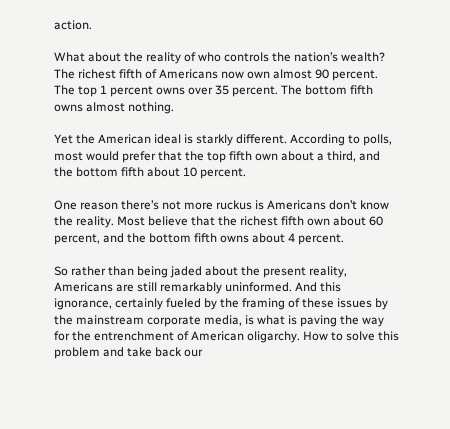action.

What about the reality of who controls the nation’s wealth? The richest fifth of Americans now own almost 90 percent. The top 1 percent owns over 35 percent. The bottom fifth owns almost nothing.

Yet the American ideal is starkly different. According to polls, most would prefer that the top fifth own about a third, and the bottom fifth about 10 percent.

One reason there’s not more ruckus is Americans don’t know the reality. Most believe that the richest fifth own about 60 percent, and the bottom fifth owns about 4 percent.

So rather than being jaded about the present reality, Americans are still remarkably uninformed. And this ignorance, certainly fueled by the framing of these issues by the mainstream corporate media, is what is paving the way for the entrenchment of American oligarchy. How to solve this problem and take back our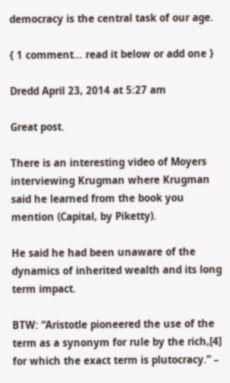democracy is the central task of our age.

{ 1 comment… read it below or add one }

Dredd April 23, 2014 at 5:27 am

Great post.

There is an interesting video of Moyers interviewing Krugman where Krugman said he learned from the book you mention (Capital, by Piketty).

He said he had been unaware of the dynamics of inherited wealth and its long term impact.

BTW: “Aristotle pioneered the use of the term as a synonym for rule by the rich,[4] for which the exact term is plutocracy.” –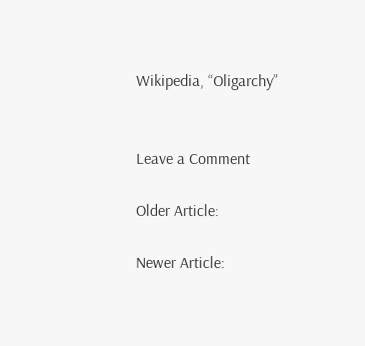Wikipedia, “Oligarchy”


Leave a Comment

Older Article:

Newer Article: